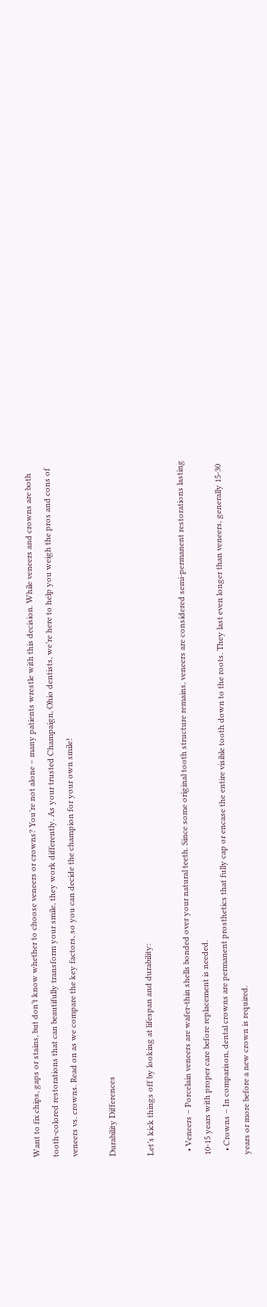Want to fix chips, gaps or stains, but don’t know whether to choose veneers or crowns? You’re not alone – many patients wrestle with this decision. While veneers and crowns are both tooth-colored restorations that can beautifully transform your smile, they work differently. As your trusted Champaign, Ohio dentists, we’re here to help you weigh the pros and cons of veneers vs. crowns. Read on as we compare the key factors, so you can decide the champion for your own smile!

Durability Differences

Let’s kick things off by looking at lifespan and durability:

  • Veneers – Porcelain veneers are wafer-thin shells bonded over your natural teeth. Since some original tooth structure remains, veneers are considered semi-permanent restorations lasting 10-15 years with proper care before replacement is needed.
  • Crowns – In comparison, dental crowns are permanent prosthetics that fully cap or encase the entire visible tooth down to the roots. They last even longer than veneers, generally 15-30 years or more before a new crown is required.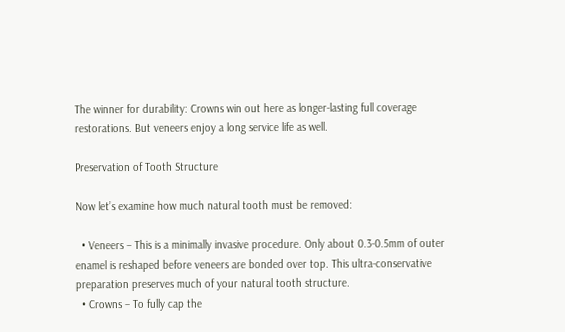The winner for durability: Crowns win out here as longer-lasting full coverage restorations. But veneers enjoy a long service life as well.

Preservation of Tooth Structure

Now let’s examine how much natural tooth must be removed:

  • Veneers – This is a minimally invasive procedure. Only about 0.3-0.5mm of outer enamel is reshaped before veneers are bonded over top. This ultra-conservative preparation preserves much of your natural tooth structure.
  • Crowns – To fully cap the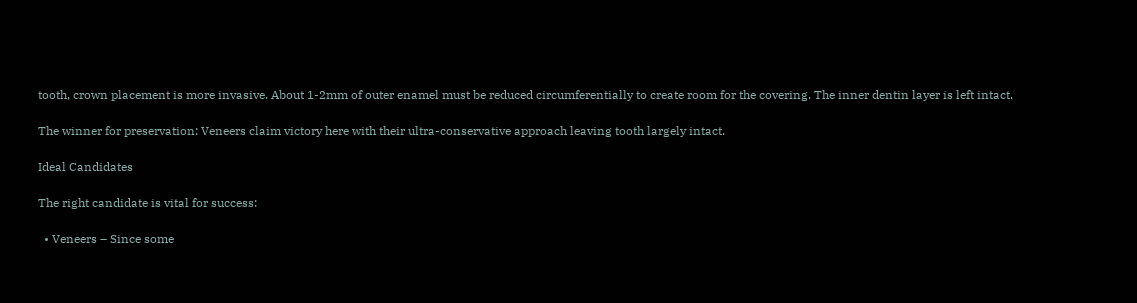tooth, crown placement is more invasive. About 1-2mm of outer enamel must be reduced circumferentially to create room for the covering. The inner dentin layer is left intact.

The winner for preservation: Veneers claim victory here with their ultra-conservative approach leaving tooth largely intact.

Ideal Candidates

The right candidate is vital for success:

  • Veneers – Since some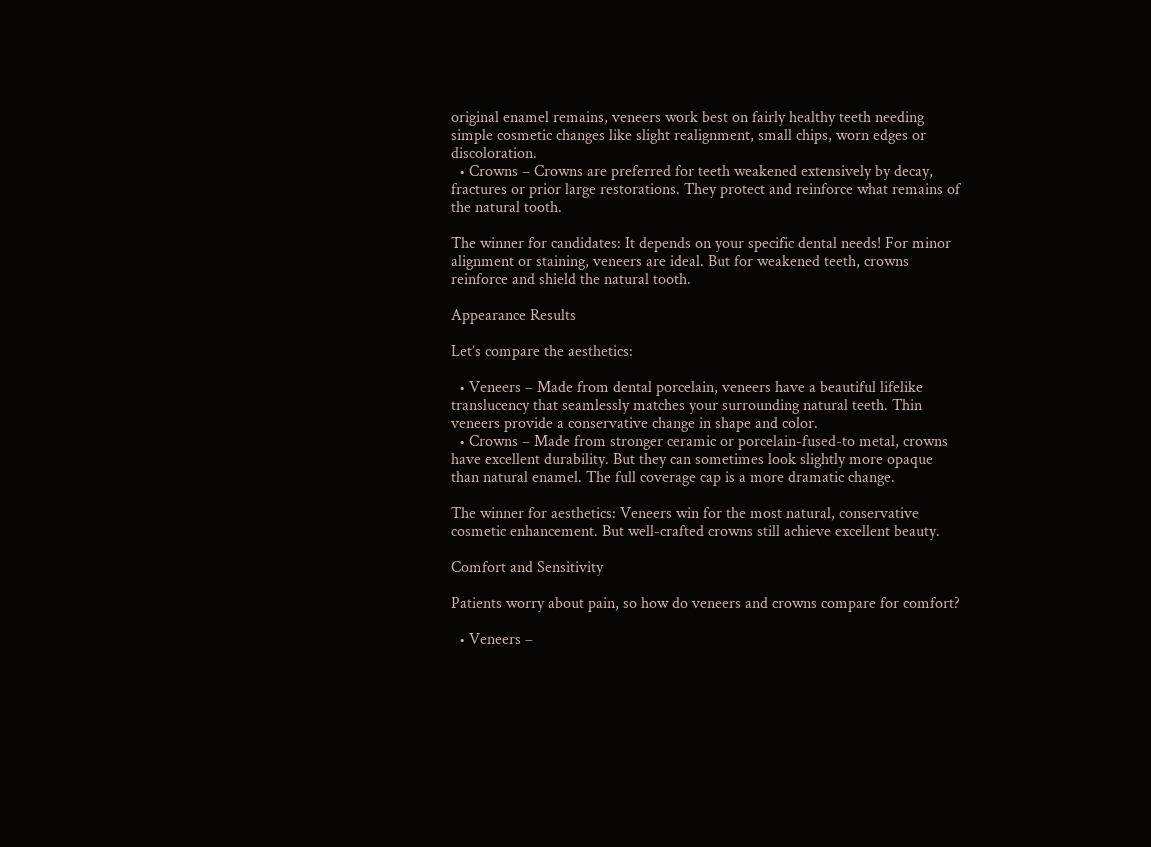original enamel remains, veneers work best on fairly healthy teeth needing simple cosmetic changes like slight realignment, small chips, worn edges or discoloration.
  • Crowns – Crowns are preferred for teeth weakened extensively by decay, fractures or prior large restorations. They protect and reinforce what remains of the natural tooth.

The winner for candidates: It depends on your specific dental needs! For minor alignment or staining, veneers are ideal. But for weakened teeth, crowns reinforce and shield the natural tooth.

Appearance Results

Let’s compare the aesthetics:

  • Veneers – Made from dental porcelain, veneers have a beautiful lifelike translucency that seamlessly matches your surrounding natural teeth. Thin veneers provide a conservative change in shape and color.
  • Crowns – Made from stronger ceramic or porcelain-fused-to metal, crowns have excellent durability. But they can sometimes look slightly more opaque than natural enamel. The full coverage cap is a more dramatic change.

The winner for aesthetics: Veneers win for the most natural, conservative cosmetic enhancement. But well-crafted crowns still achieve excellent beauty.

Comfort and Sensitivity

Patients worry about pain, so how do veneers and crowns compare for comfort?

  • Veneers –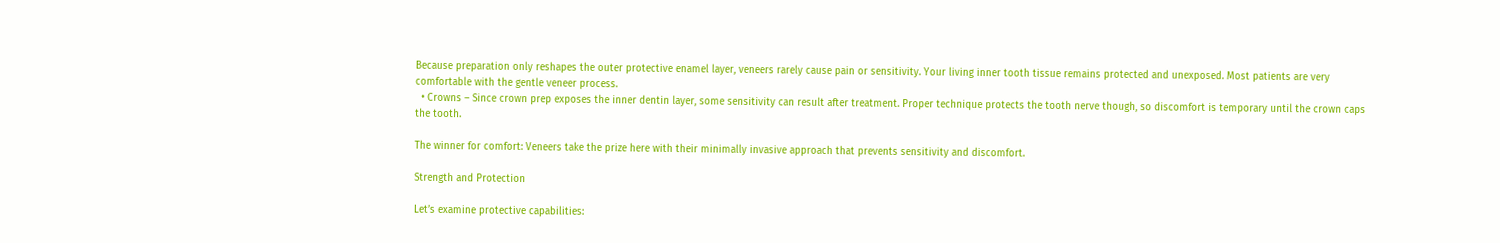Because preparation only reshapes the outer protective enamel layer, veneers rarely cause pain or sensitivity. Your living inner tooth tissue remains protected and unexposed. Most patients are very comfortable with the gentle veneer process.
  • Crowns – Since crown prep exposes the inner dentin layer, some sensitivity can result after treatment. Proper technique protects the tooth nerve though, so discomfort is temporary until the crown caps the tooth.

The winner for comfort: Veneers take the prize here with their minimally invasive approach that prevents sensitivity and discomfort.

Strength and Protection

Let’s examine protective capabilities: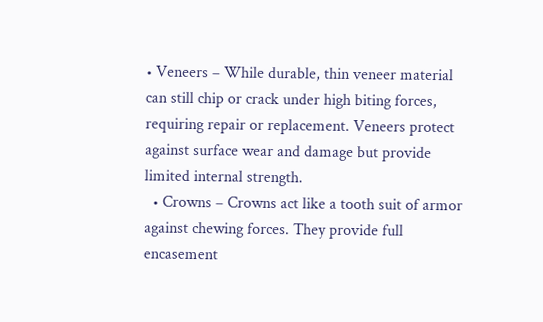• Veneers – While durable, thin veneer material can still chip or crack under high biting forces, requiring repair or replacement. Veneers protect against surface wear and damage but provide limited internal strength.
  • Crowns – Crowns act like a tooth suit of armor against chewing forces. They provide full encasement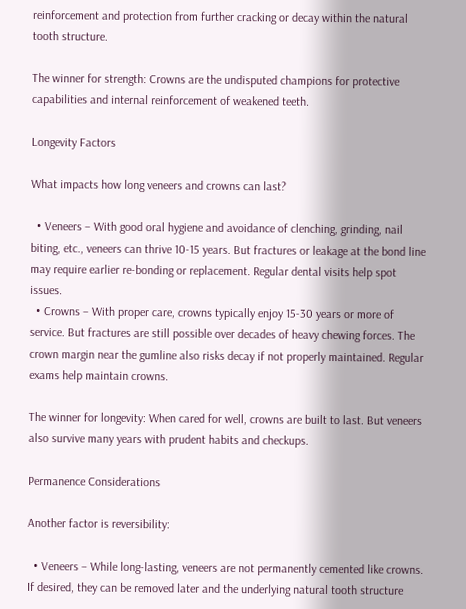reinforcement and protection from further cracking or decay within the natural tooth structure.

The winner for strength: Crowns are the undisputed champions for protective capabilities and internal reinforcement of weakened teeth.

Longevity Factors

What impacts how long veneers and crowns can last?

  • Veneers – With good oral hygiene and avoidance of clenching, grinding, nail biting, etc., veneers can thrive 10-15 years. But fractures or leakage at the bond line may require earlier re-bonding or replacement. Regular dental visits help spot issues.
  • Crowns – With proper care, crowns typically enjoy 15-30 years or more of service. But fractures are still possible over decades of heavy chewing forces. The crown margin near the gumline also risks decay if not properly maintained. Regular exams help maintain crowns.

The winner for longevity: When cared for well, crowns are built to last. But veneers also survive many years with prudent habits and checkups.

Permanence Considerations

Another factor is reversibility:

  • Veneers – While long-lasting, veneers are not permanently cemented like crowns. If desired, they can be removed later and the underlying natural tooth structure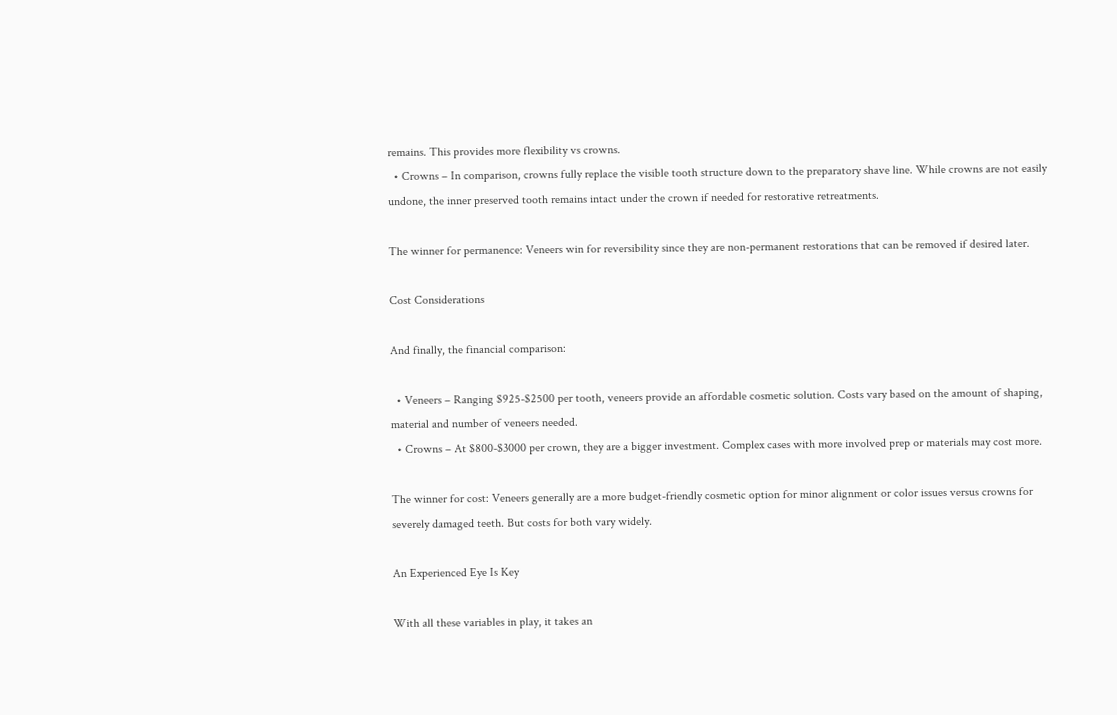remains. This provides more flexibility vs crowns.
  • Crowns – In comparison, crowns fully replace the visible tooth structure down to the preparatory shave line. While crowns are not easily undone, the inner preserved tooth remains intact under the crown if needed for restorative retreatments.

The winner for permanence: Veneers win for reversibility since they are non-permanent restorations that can be removed if desired later.

Cost Considerations

And finally, the financial comparison:

  • Veneers – Ranging $925-$2500 per tooth, veneers provide an affordable cosmetic solution. Costs vary based on the amount of shaping, material and number of veneers needed.
  • Crowns – At $800-$3000 per crown, they are a bigger investment. Complex cases with more involved prep or materials may cost more.

The winner for cost: Veneers generally are a more budget-friendly cosmetic option for minor alignment or color issues versus crowns for severely damaged teeth. But costs for both vary widely.

An Experienced Eye Is Key

With all these variables in play, it takes an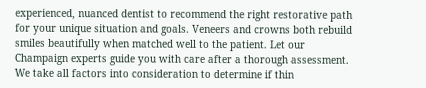experienced, nuanced dentist to recommend the right restorative path for your unique situation and goals. Veneers and crowns both rebuild smiles beautifully when matched well to the patient. Let our Champaign experts guide you with care after a thorough assessment. We take all factors into consideration to determine if thin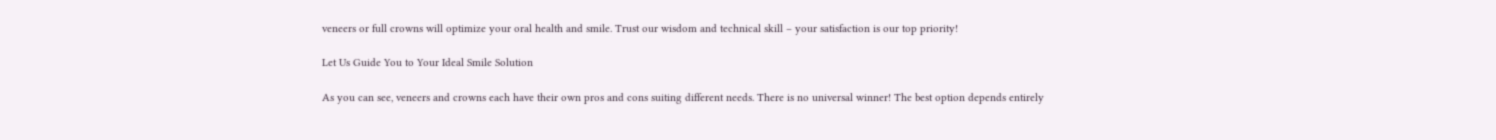veneers or full crowns will optimize your oral health and smile. Trust our wisdom and technical skill – your satisfaction is our top priority!

Let Us Guide You to Your Ideal Smile Solution

As you can see, veneers and crowns each have their own pros and cons suiting different needs. There is no universal winner! The best option depends entirely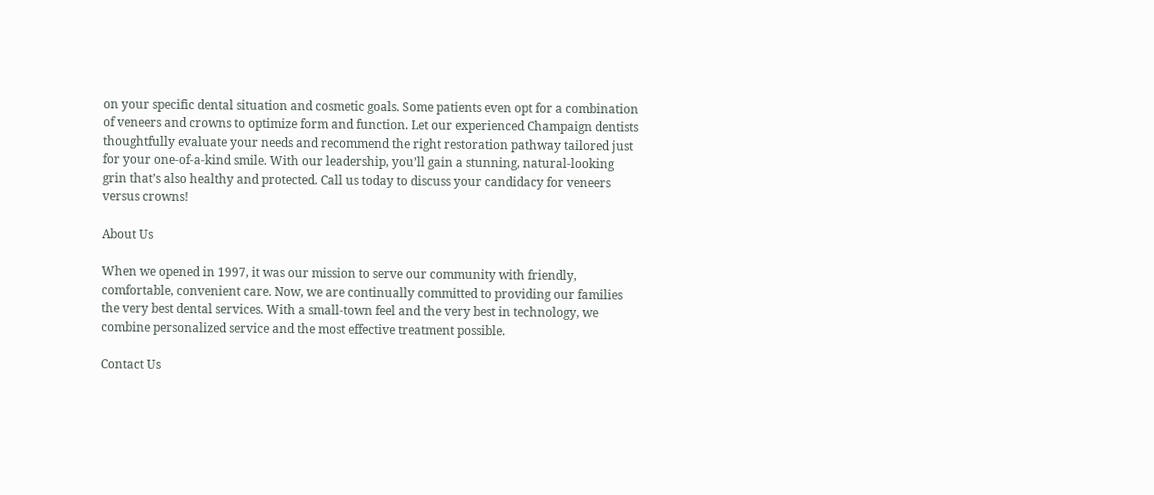on your specific dental situation and cosmetic goals. Some patients even opt for a combination of veneers and crowns to optimize form and function. Let our experienced Champaign dentists thoughtfully evaluate your needs and recommend the right restoration pathway tailored just for your one-of-a-kind smile. With our leadership, you’ll gain a stunning, natural-looking grin that’s also healthy and protected. Call us today to discuss your candidacy for veneers versus crowns!

About Us

When we opened in 1997, it was our mission to serve our community with friendly, comfortable, convenient care. Now, we are continually committed to providing our families the very best dental services. With a small-town feel and the very best in technology, we combine personalized service and the most effective treatment possible.

Contact Us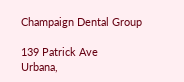Champaign Dental Group

139 Patrick Ave
Urbana,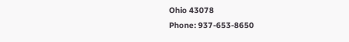Ohio 43078
Phone: 937-653-8650